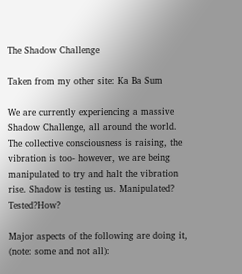The Shadow Challenge

Taken from my other site: Ka Ba Sum

We are currently experiencing a massive Shadow Challenge, all around the world. The collective consciousness is raising, the vibration is too- however, we are being manipulated to try and halt the vibration rise. Shadow is testing us. Manipulated? Tested?How?

Major aspects of the following are doing it, (note: some and not all):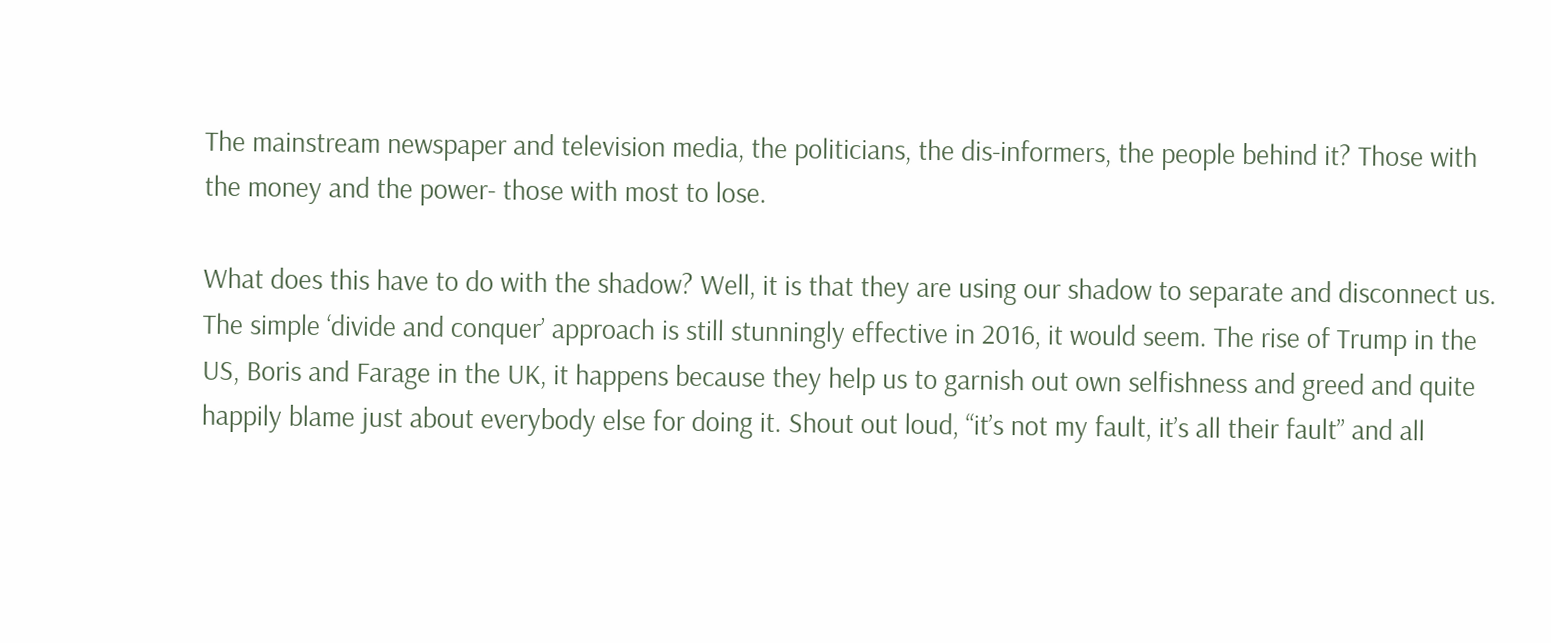The mainstream newspaper and television media, the politicians, the dis-informers, the people behind it? Those with the money and the power- those with most to lose.

What does this have to do with the shadow? Well, it is that they are using our shadow to separate and disconnect us. The simple ‘divide and conquer’ approach is still stunningly effective in 2016, it would seem. The rise of Trump in the US, Boris and Farage in the UK, it happens because they help us to garnish out own selfishness and greed and quite happily blame just about everybody else for doing it. Shout out loud, “it’s not my fault, it’s all their fault” and all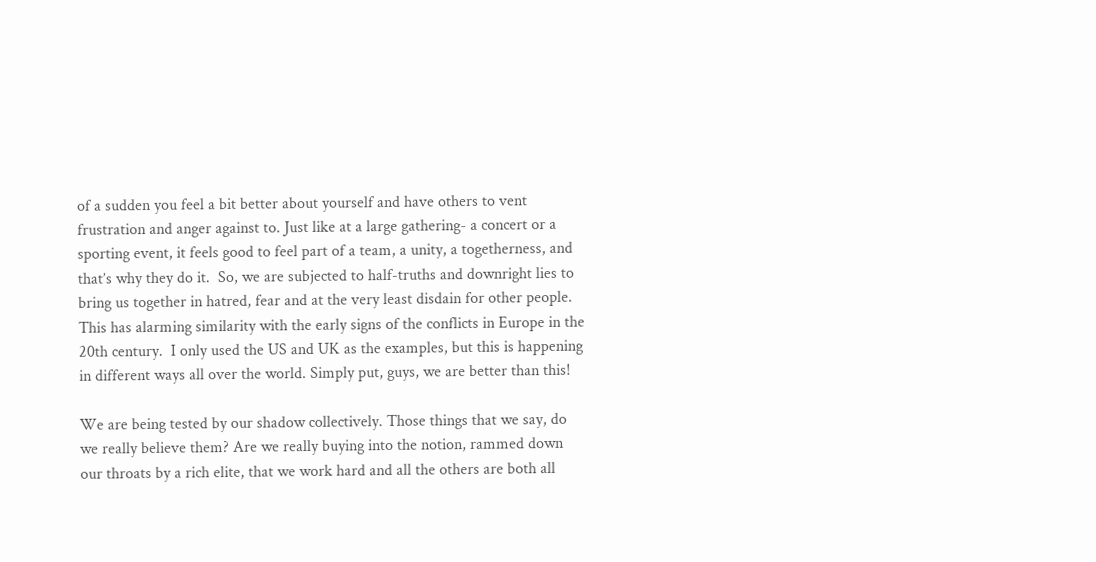of a sudden you feel a bit better about yourself and have others to vent frustration and anger against to. Just like at a large gathering- a concert or a sporting event, it feels good to feel part of a team, a unity, a togetherness, and that’s why they do it.  So, we are subjected to half-truths and downright lies to bring us together in hatred, fear and at the very least disdain for other people.  This has alarming similarity with the early signs of the conflicts in Europe in the 20th century.  I only used the US and UK as the examples, but this is happening in different ways all over the world. Simply put, guys, we are better than this!

We are being tested by our shadow collectively. Those things that we say, do we really believe them? Are we really buying into the notion, rammed down our throats by a rich elite, that we work hard and all the others are both all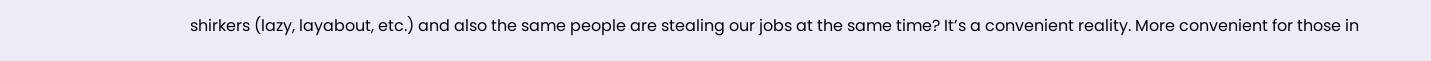shirkers (lazy, layabout, etc.) and also the same people are stealing our jobs at the same time? It’s a convenient reality. More convenient for those in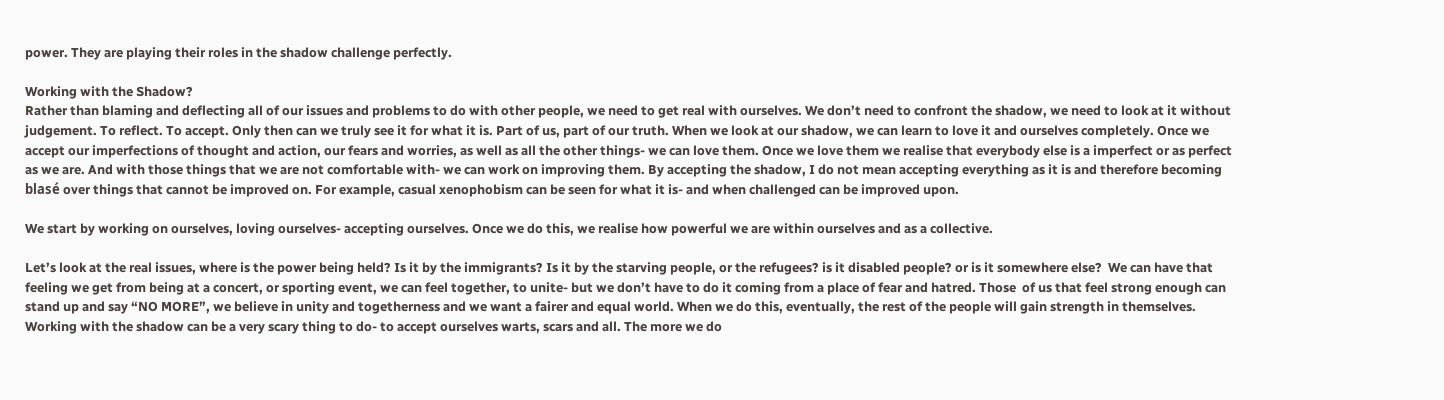power. They are playing their roles in the shadow challenge perfectly.

Working with the Shadow?
Rather than blaming and deflecting all of our issues and problems to do with other people, we need to get real with ourselves. We don’t need to confront the shadow, we need to look at it without judgement. To reflect. To accept. Only then can we truly see it for what it is. Part of us, part of our truth. When we look at our shadow, we can learn to love it and ourselves completely. Once we accept our imperfections of thought and action, our fears and worries, as well as all the other things- we can love them. Once we love them we realise that everybody else is a imperfect or as perfect as we are. And with those things that we are not comfortable with- we can work on improving them. By accepting the shadow, I do not mean accepting everything as it is and therefore becoming blasé over things that cannot be improved on. For example, casual xenophobism can be seen for what it is- and when challenged can be improved upon.

We start by working on ourselves, loving ourselves- accepting ourselves. Once we do this, we realise how powerful we are within ourselves and as a collective.

Let’s look at the real issues, where is the power being held? Is it by the immigrants? Is it by the starving people, or the refugees? is it disabled people? or is it somewhere else?  We can have that feeling we get from being at a concert, or sporting event, we can feel together, to unite- but we don’t have to do it coming from a place of fear and hatred. Those  of us that feel strong enough can stand up and say “NO MORE”, we believe in unity and togetherness and we want a fairer and equal world. When we do this, eventually, the rest of the people will gain strength in themselves. Working with the shadow can be a very scary thing to do- to accept ourselves warts, scars and all. The more we do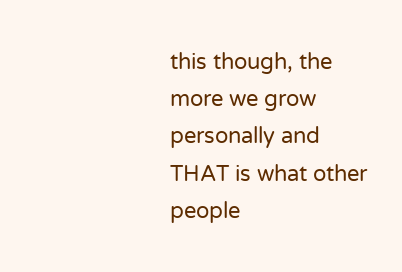this though, the more we grow personally and THAT is what other people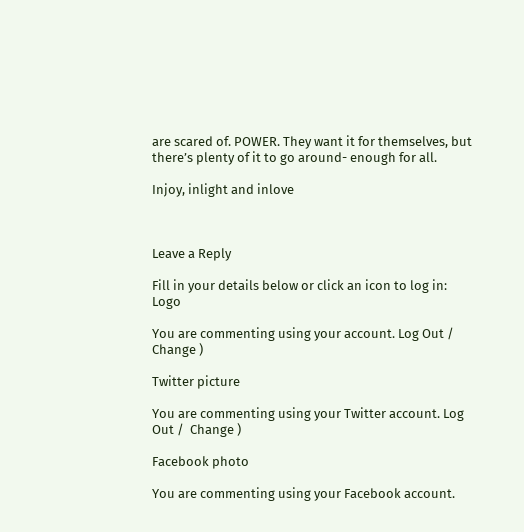are scared of. POWER. They want it for themselves, but there’s plenty of it to go around- enough for all.

Injoy, inlight and inlove



Leave a Reply

Fill in your details below or click an icon to log in: Logo

You are commenting using your account. Log Out /  Change )

Twitter picture

You are commenting using your Twitter account. Log Out /  Change )

Facebook photo

You are commenting using your Facebook account.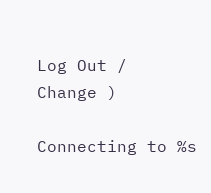Log Out /  Change )

Connecting to %s